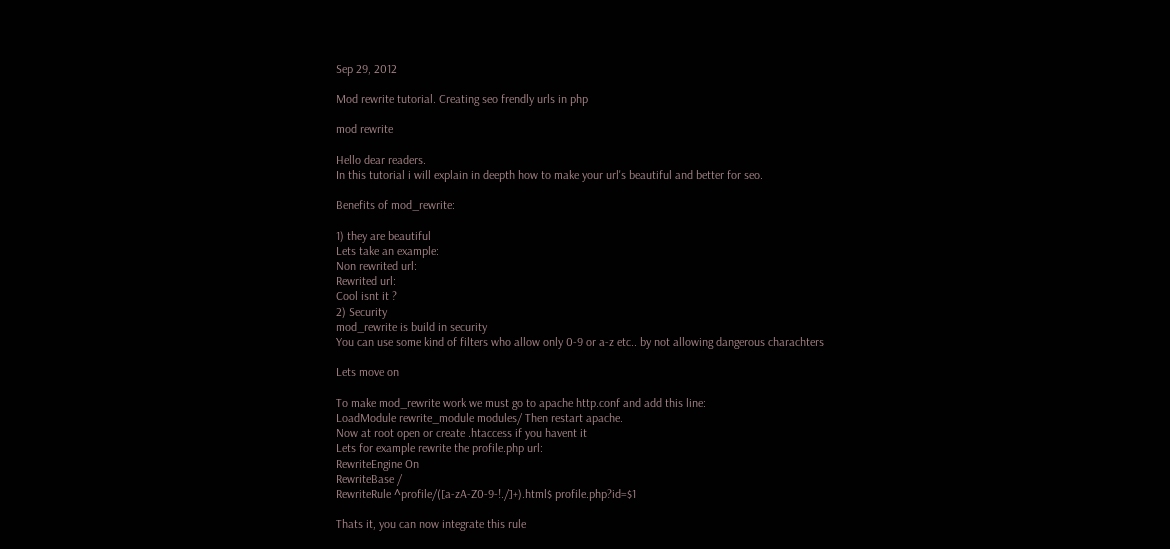Sep 29, 2012

Mod rewrite tutorial. Creating seo frendly urls in php

mod rewrite

Hello dear readers.
In this tutorial i will explain in deepth how to make your url's beautiful and better for seo.

Benefits of mod_rewrite:

1) they are beautiful
Lets take an example:
Non rewrited url:
Rewrited url:
Cool isnt it ?
2) Security
mod_rewrite is build in security
You can use some kind of filters who allow only 0-9 or a-z etc.. by not allowing dangerous charachters

Lets move on

To make mod_rewrite work we must go to apache http.conf and add this line:
LoadModule rewrite_module modules/ Then restart apache.
Now at root open or create .htaccess if you havent it
Lets for example rewrite the profile.php url:
RewriteEngine On
RewriteBase /
RewriteRule ^profile/([a-zA-Z0-9-!./]+).html$ profile.php?id=$1

Thats it, you can now integrate this rule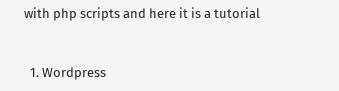with php scripts and here it is a tutorial


  1. Wordpress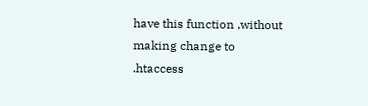have this function ,without making change to .htaccess